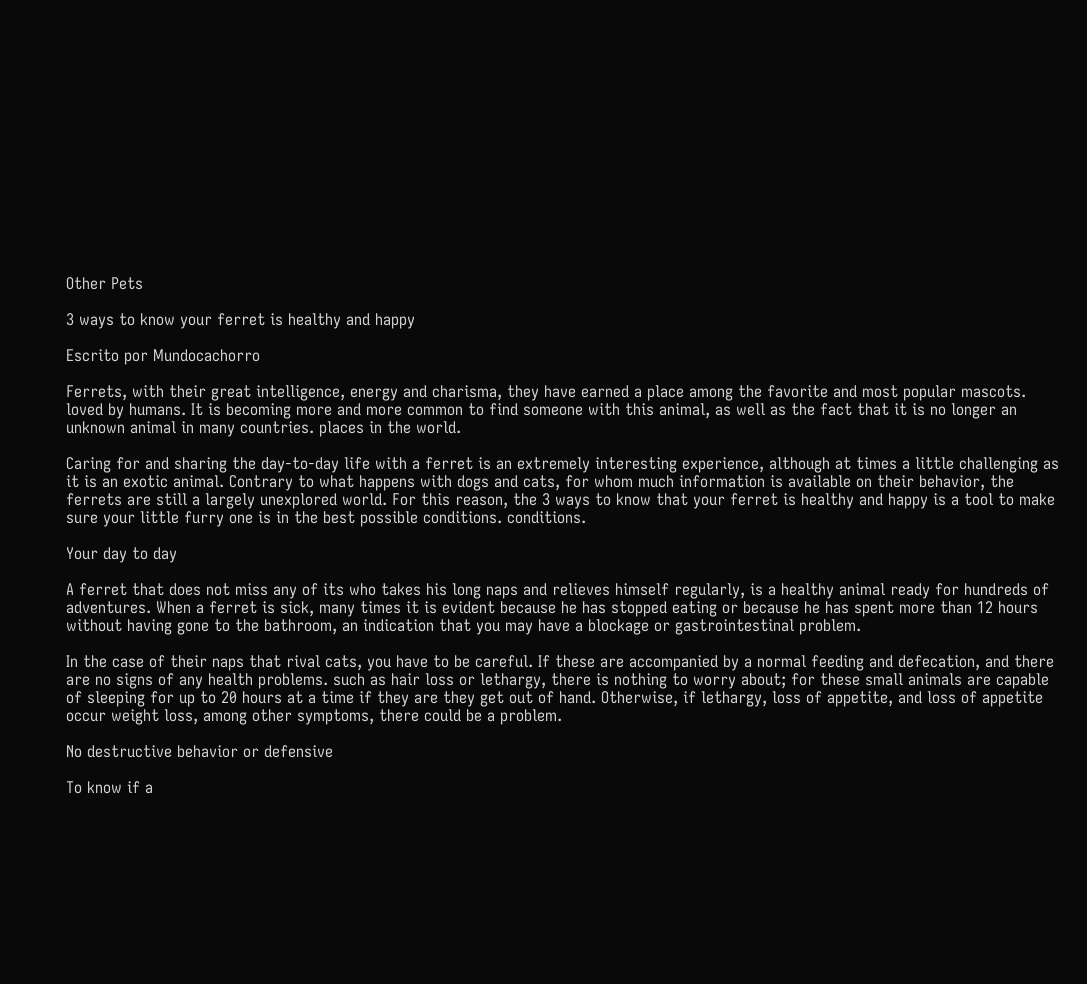Other Pets

3 ways to know your ferret is healthy and happy

Escrito por Mundocachorro

Ferrets, with their great intelligence, energy and charisma, they have earned a place among the favorite and most popular mascots. loved by humans. It is becoming more and more common to find someone with this animal, as well as the fact that it is no longer an unknown animal in many countries. places in the world.

Caring for and sharing the day-to-day life with a ferret is an extremely interesting experience, although at times a little challenging as it is an exotic animal. Contrary to what happens with dogs and cats, for whom much information is available on their behavior, the ferrets are still a largely unexplored world. For this reason, the 3 ways to know that your ferret is healthy and happy is a tool to make sure your little furry one is in the best possible conditions. conditions.

Your day to day

A ferret that does not miss any of its who takes his long naps and relieves himself regularly, is a healthy animal ready for hundreds of adventures. When a ferret is sick, many times it is evident because he has stopped eating or because he has spent more than 12 hours without having gone to the bathroom, an indication that you may have a blockage or gastrointestinal problem.

In the case of their naps that rival cats, you have to be careful. If these are accompanied by a normal feeding and defecation, and there are no signs of any health problems. such as hair loss or lethargy, there is nothing to worry about; for these small animals are capable of sleeping for up to 20 hours at a time if they are they get out of hand. Otherwise, if lethargy, loss of appetite, and loss of appetite occur weight loss, among other symptoms, there could be a problem.

No destructive behavior or defensive

To know if a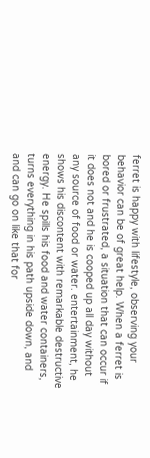ferret is happy with lifestyle, observing your behavior can be of great help. When a ferret is bored or frustrated, a situation that can occur if it does not and he is cooped up all day without any source of food or water. entertainment, he shows his discontent with remarkable destructive energy. He spills his food and water containers, turns everything in his path upside down, and and can go on like that for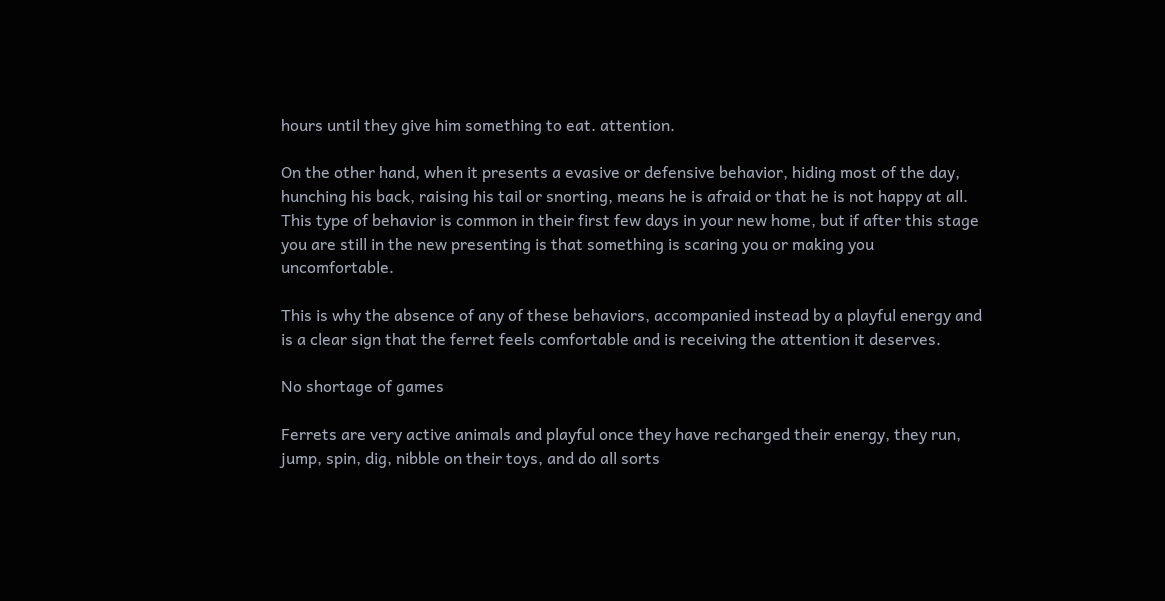hours until they give him something to eat. attention.

On the other hand, when it presents a evasive or defensive behavior, hiding most of the day, hunching his back, raising his tail or snorting, means he is afraid or that he is not happy at all. This type of behavior is common in their first few days in your new home, but if after this stage you are still in the new presenting is that something is scaring you or making you uncomfortable.

This is why the absence of any of these behaviors, accompanied instead by a playful energy and is a clear sign that the ferret feels comfortable and is receiving the attention it deserves.

No shortage of games

Ferrets are very active animals and playful once they have recharged their energy, they run, jump, spin, dig, nibble on their toys, and do all sorts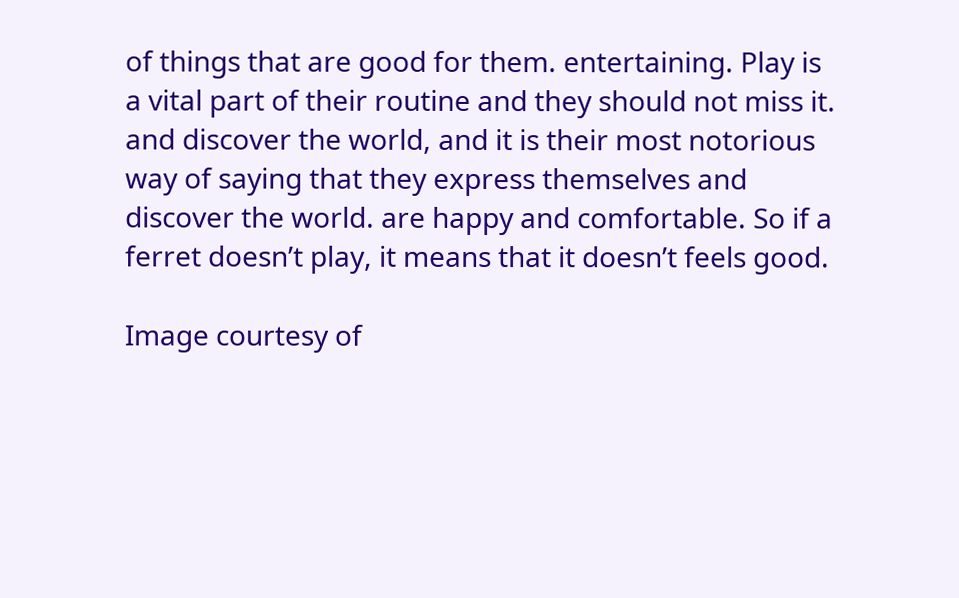of things that are good for them. entertaining. Play is a vital part of their routine and they should not miss it. and discover the world, and it is their most notorious way of saying that they express themselves and discover the world. are happy and comfortable. So if a ferret doesn’t play, it means that it doesn’t feels good.

Image courtesy of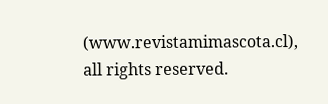(www.revistamimascota.cl), all rights reserved.